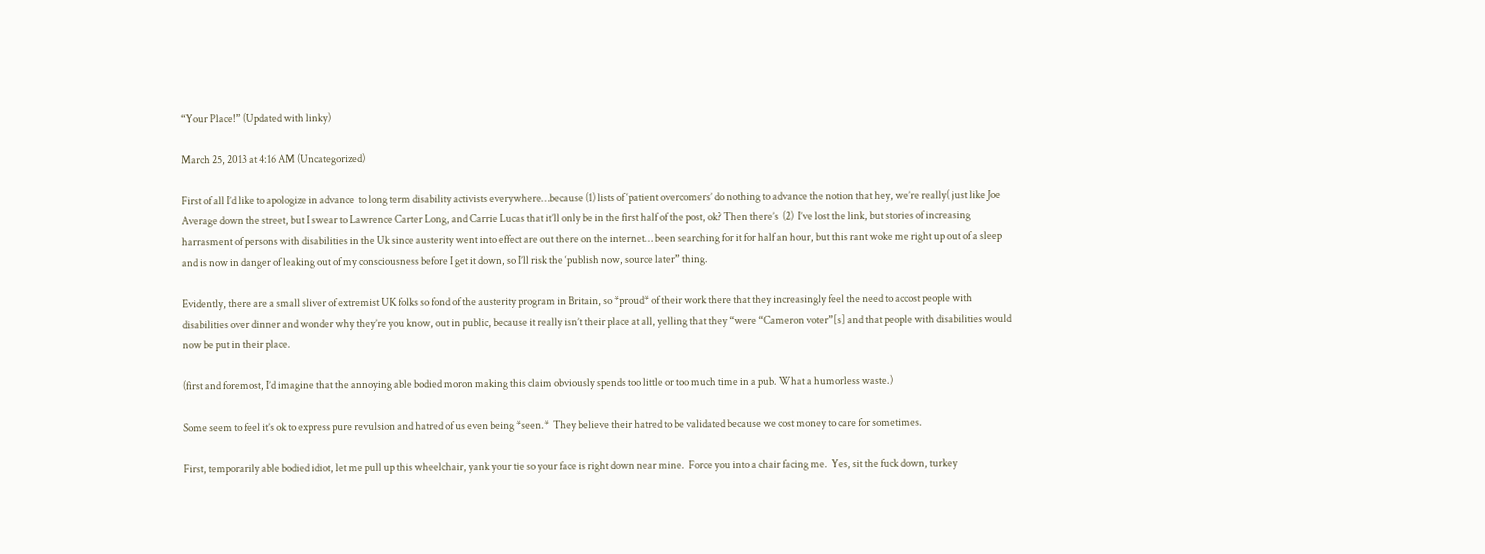“Your Place!” (Updated with linky)

March 25, 2013 at 4:16 AM (Uncategorized)

First of all I’d like to apologize in advance  to long term disability activists everywhere…because (1) lists of ‘patient overcomers’ do nothing to advance the notion that hey, we’re really( just like Joe Average down the street, but I swear to Lawrence Carter Long, and Carrie Lucas that it’ll only be in the first half of the post, ok? Then there’s  (2)  I’ve lost the link, but stories of increasing harrasment of persons with disabilities in the Uk since austerity went into effect are out there on the internet… been searching for it for half an hour, but this rant woke me right up out of a sleep and is now in danger of leaking out of my consciousness before I get it down, so I’ll risk the ‘publish now, source later” thing.

Evidently, there are a small sliver of extremist UK folks so fond of the austerity program in Britain, so *proud* of their work there that they increasingly feel the need to accost people with disabilities over dinner and wonder why they’re you know, out in public, because it really isn’t their place at all, yelling that they “were “Cameron voter”[s] and that people with disabilities would now be put in their place.

(first and foremost, I’d imagine that the annoying able bodied moron making this claim obviously spends too little or too much time in a pub. What a humorless waste.)

Some seem to feel it’s ok to express pure revulsion and hatred of us even being *seen.*  They believe their hatred to be validated because we cost money to care for sometimes.

First, temporarily able bodied idiot, let me pull up this wheelchair, yank your tie so your face is right down near mine.  Force you into a chair facing me.  Yes, sit the fuck down, turkey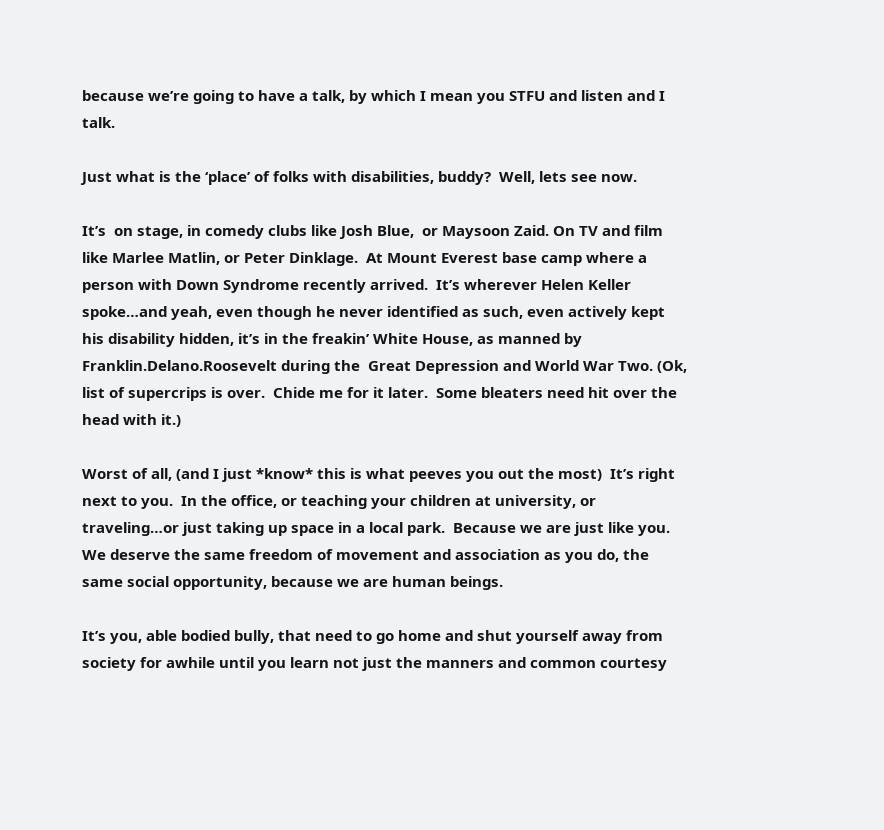because we’re going to have a talk, by which I mean you STFU and listen and I talk.

Just what is the ‘place’ of folks with disabilities, buddy?  Well, lets see now.

It’s  on stage, in comedy clubs like Josh Blue,  or Maysoon Zaid. On TV and film like Marlee Matlin, or Peter Dinklage.  At Mount Everest base camp where a person with Down Syndrome recently arrived.  It’s wherever Helen Keller spoke…and yeah, even though he never identified as such, even actively kept his disability hidden, it’s in the freakin’ White House, as manned by Franklin.Delano.Roosevelt during the  Great Depression and World War Two. (Ok, list of supercrips is over.  Chide me for it later.  Some bleaters need hit over the head with it.)

Worst of all, (and I just *know* this is what peeves you out the most)  It’s right next to you.  In the office, or teaching your children at university, or traveling…or just taking up space in a local park.  Because we are just like you.  We deserve the same freedom of movement and association as you do, the same social opportunity, because we are human beings.

It’s you, able bodied bully, that need to go home and shut yourself away from society for awhile until you learn not just the manners and common courtesy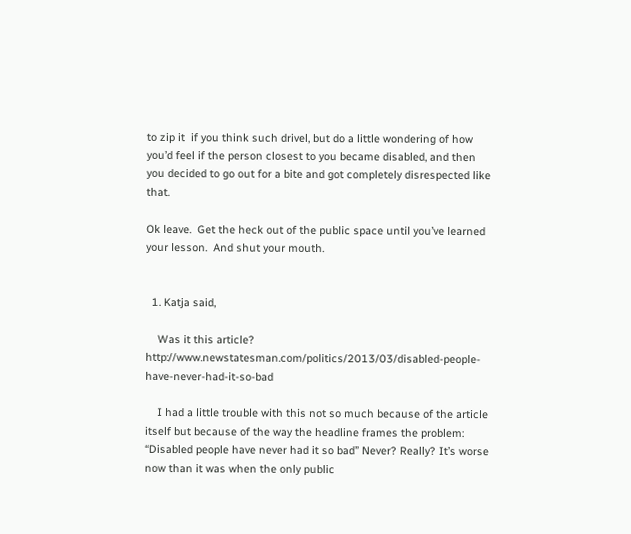to zip it  if you think such drivel, but do a little wondering of how you’d feel if the person closest to you became disabled, and then you decided to go out for a bite and got completely disrespected like that.

Ok leave.  Get the heck out of the public space until you’ve learned your lesson.  And shut your mouth.


  1. Katja said,

    Was it this article? http://www.newstatesman.com/politics/2013/03/disabled-people-have-never-had-it-so-bad

    I had a little trouble with this not so much because of the article itself but because of the way the headline frames the problem: “Disabled people have never had it so bad” Never? Really? It’s worse now than it was when the only public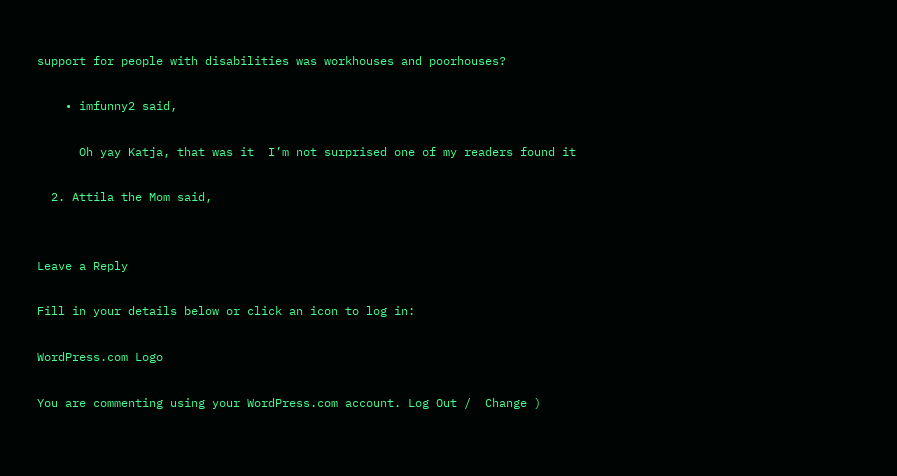support for people with disabilities was workhouses and poorhouses?

    • imfunny2 said,

      Oh yay Katja, that was it  I’m not surprised one of my readers found it

  2. Attila the Mom said,


Leave a Reply

Fill in your details below or click an icon to log in:

WordPress.com Logo

You are commenting using your WordPress.com account. Log Out /  Change )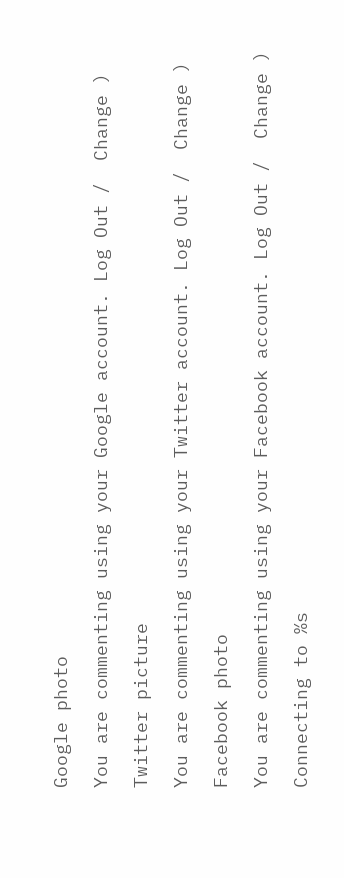Google photo

You are commenting using your Google account. Log Out /  Change )

Twitter picture

You are commenting using your Twitter account. Log Out /  Change )

Facebook photo

You are commenting using your Facebook account. Log Out /  Change )

Connecting to %s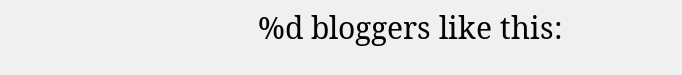%d bloggers like this: